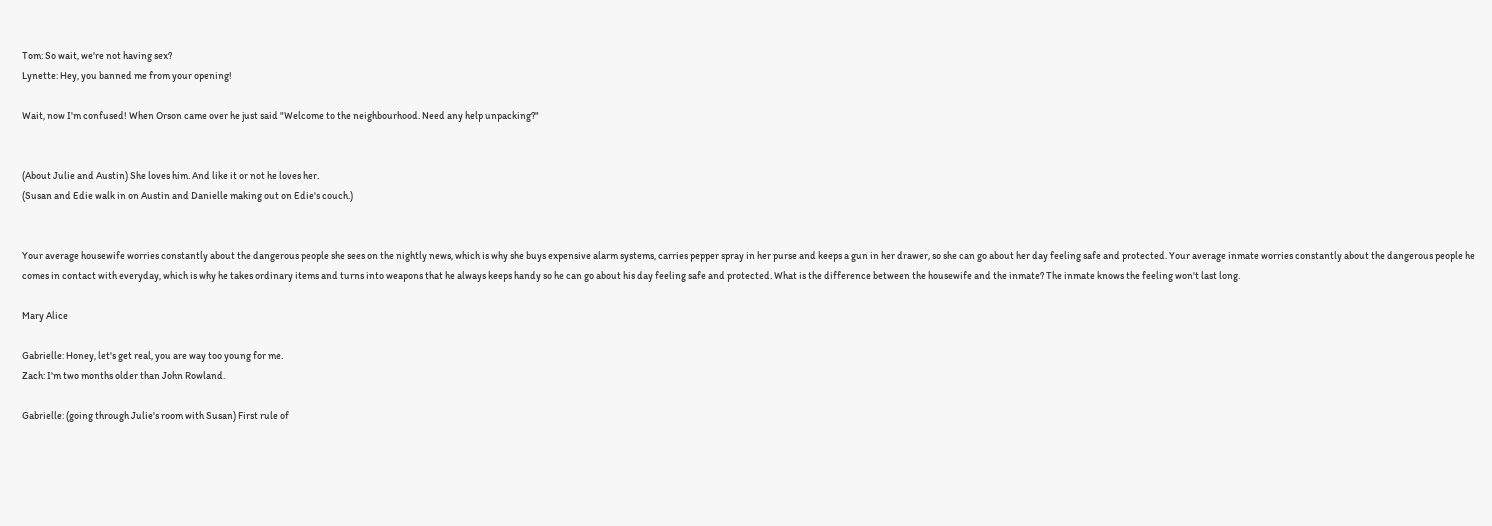Tom: So wait, we're not having sex?
Lynette: Hey, you banned me from your opening!

Wait, now I'm confused! When Orson came over he just said "Welcome to the neighbourhood. Need any help unpacking?"


(About Julie and Austin) She loves him. And like it or not he loves her.
(Susan and Edie walk in on Austin and Danielle making out on Edie's couch.)


Your average housewife worries constantly about the dangerous people she sees on the nightly news, which is why she buys expensive alarm systems, carries pepper spray in her purse and keeps a gun in her drawer, so she can go about her day feeling safe and protected. Your average inmate worries constantly about the dangerous people he comes in contact with everyday, which is why he takes ordinary items and turns into weapons that he always keeps handy so he can go about his day feeling safe and protected. What is the difference between the housewife and the inmate? The inmate knows the feeling won't last long.

Mary Alice

Gabrielle: Honey, let's get real, you are way too young for me.
Zach: I'm two months older than John Rowland.

Gabrielle: (going through Julie's room with Susan) First rule of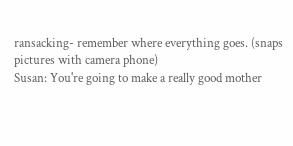ransacking- remember where everything goes. (snaps pictures with camera phone)
Susan: You're going to make a really good mother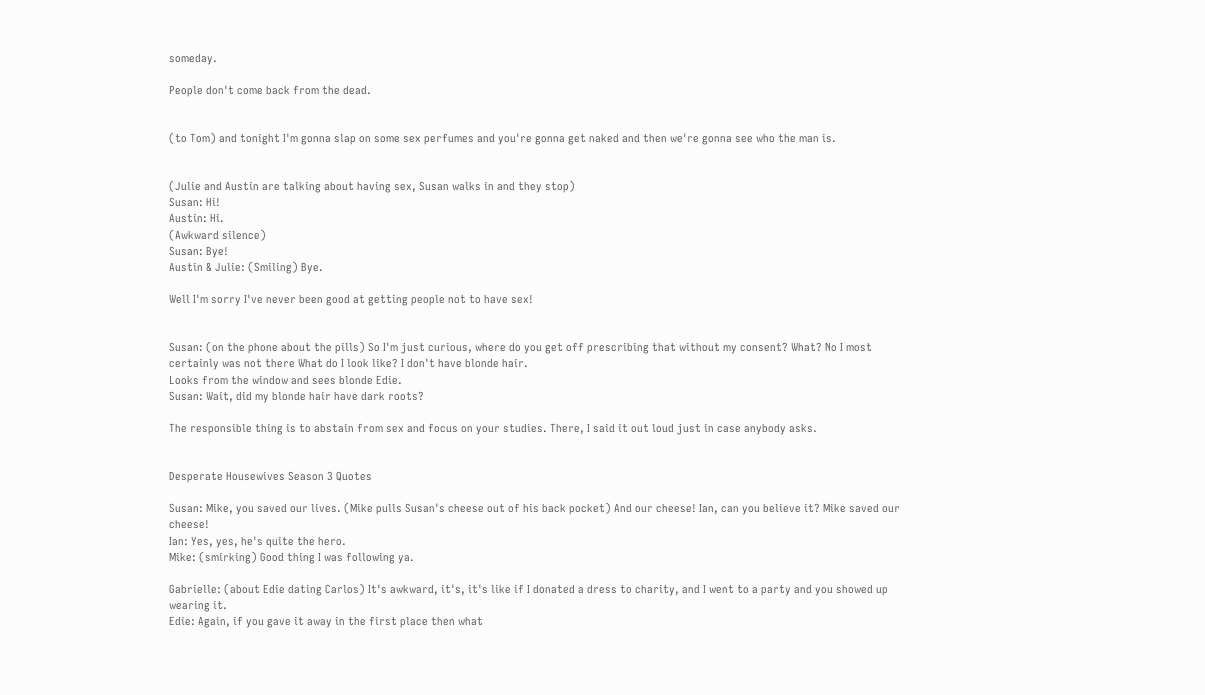someday.

People don't come back from the dead.


(to Tom) and tonight I'm gonna slap on some sex perfumes and you're gonna get naked and then we're gonna see who the man is.


(Julie and Austin are talking about having sex, Susan walks in and they stop)
Susan: Hi!
Austin: Hi.
(Awkward silence)
Susan: Bye!
Austin & Julie: (Smiling) Bye.

Well I'm sorry I've never been good at getting people not to have sex!


Susan: (on the phone about the pills) So I'm just curious, where do you get off prescribing that without my consent? What? No I most certainly was not there What do I look like? I don't have blonde hair.
Looks from the window and sees blonde Edie.
Susan: Wait, did my blonde hair have dark roots?

The responsible thing is to abstain from sex and focus on your studies. There, I said it out loud just in case anybody asks.


Desperate Housewives Season 3 Quotes

Susan: Mike, you saved our lives. (Mike pulls Susan's cheese out of his back pocket) And our cheese! Ian, can you believe it? Mike saved our cheese!
Ian: Yes, yes, he's quite the hero.
Mike: (smirking) Good thing I was following ya.

Gabrielle: (about Edie dating Carlos) It's awkward, it's, it's like if I donated a dress to charity, and I went to a party and you showed up wearing it.
Edie: Again, if you gave it away in the first place then what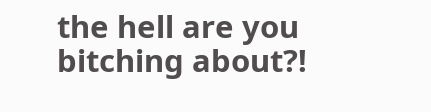the hell are you bitching about?!